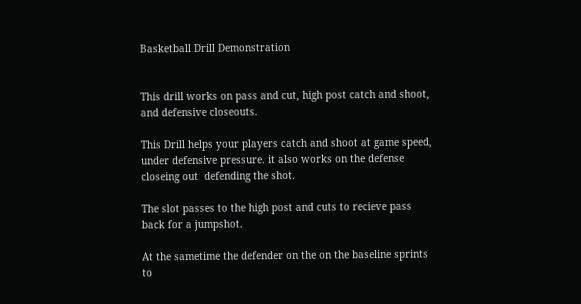Basketball Drill Demonstration


This drill works on pass and cut, high post catch and shoot, and defensive closeouts.

This Drill helps your players catch and shoot at game speed, under defensive pressure. it also works on the defense closeing out  defending the shot.

The slot passes to the high post and cuts to recieve pass back for a jumpshot.

At the sametime the defender on the on the baseline sprints to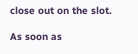close out on the slot.

As soon as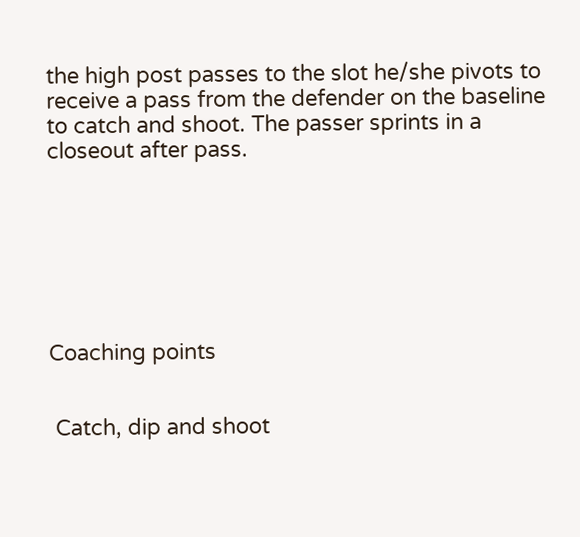the high post passes to the slot he/she pivots to receive a pass from the defender on the baseline to catch and shoot. The passer sprints in a closeout after pass.







Coaching points


 Catch, dip and shoot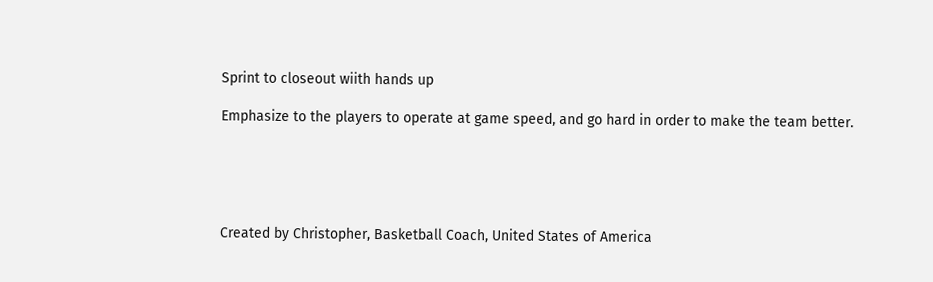Sprint to closeout wiith hands up

Emphasize to the players to operate at game speed, and go hard in order to make the team better.





Created by Christopher, Basketball Coach, United States of America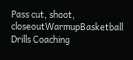Pass cut, shoot, closeoutWarmupBasketball Drills Coaching